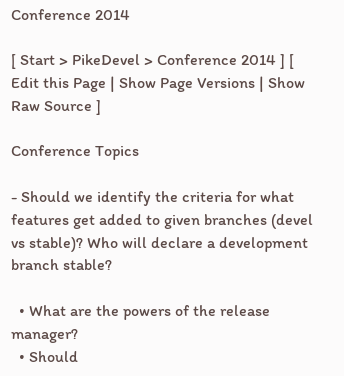Conference 2014

[ Start > PikeDevel > Conference 2014 ] [ Edit this Page | Show Page Versions | Show Raw Source ]

Conference Topics

- Should we identify the criteria for what features get added to given branches (devel vs stable)? Who will declare a development branch stable?

  • What are the powers of the release manager?
  • Should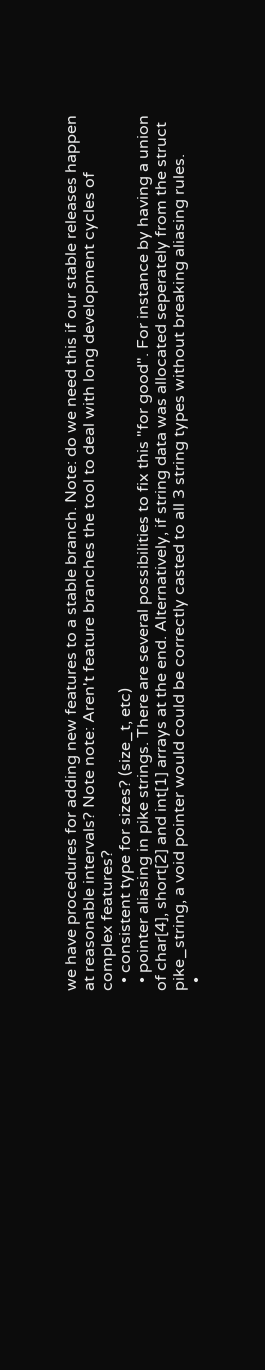we have procedures for adding new features to a stable branch. Note: do we need this if our stable releases happen at reasonable intervals? Note note: Aren't feature branches the tool to deal with long development cycles of complex features?
  • consistent type for sizes? (size_t, etc)
  • pointer aliasing in pike strings. There are several possibilities to fix this "for good". For instance by having a union of char[4], short[2] and int[1] arrays at the end. Alternatively, if string data was allocated seperately from the struct pike_string, a void pointer would could be correctly casted to all 3 string types without breaking aliasing rules.
  •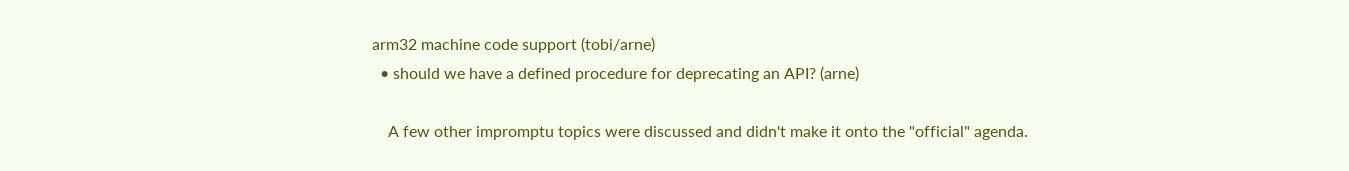arm32 machine code support (tobi/arne)
  • should we have a defined procedure for deprecating an API? (arne)

    A few other impromptu topics were discussed and didn't make it onto the "official" agenda.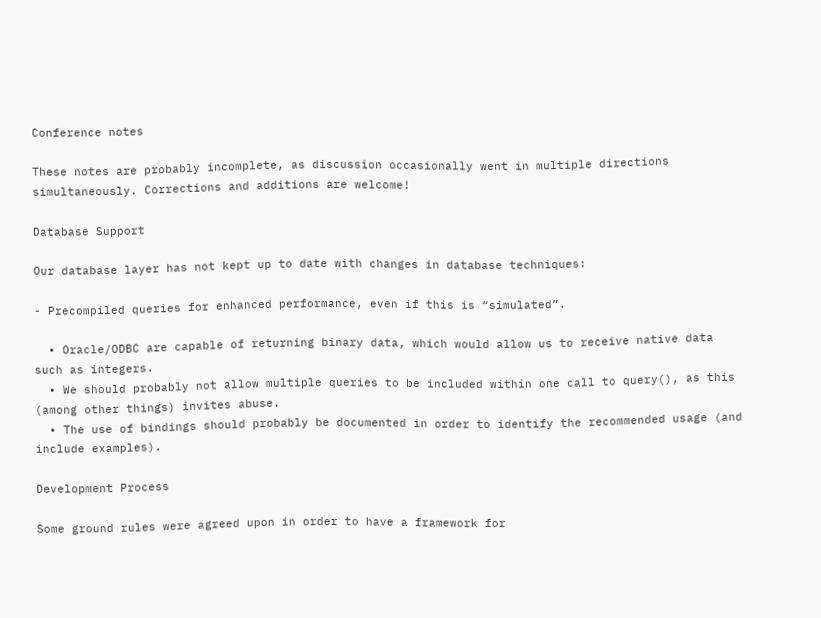Conference notes

These notes are probably incomplete, as discussion occasionally went in multiple directions simultaneously. Corrections and additions are welcome!

Database Support

Our database layer has not kept up to date with changes in database techniques:

- Precompiled queries for enhanced performance, even if this is “simulated”.

  • Oracle/ODBC are capable of returning binary data, which would allow us to receive native data such as integers.
  • We should probably not allow multiple queries to be included within one call to query(), as this (among other things) invites abuse.
  • The use of bindings should probably be documented in order to identify the recommended usage (and include examples).

Development Process

Some ground rules were agreed upon in order to have a framework for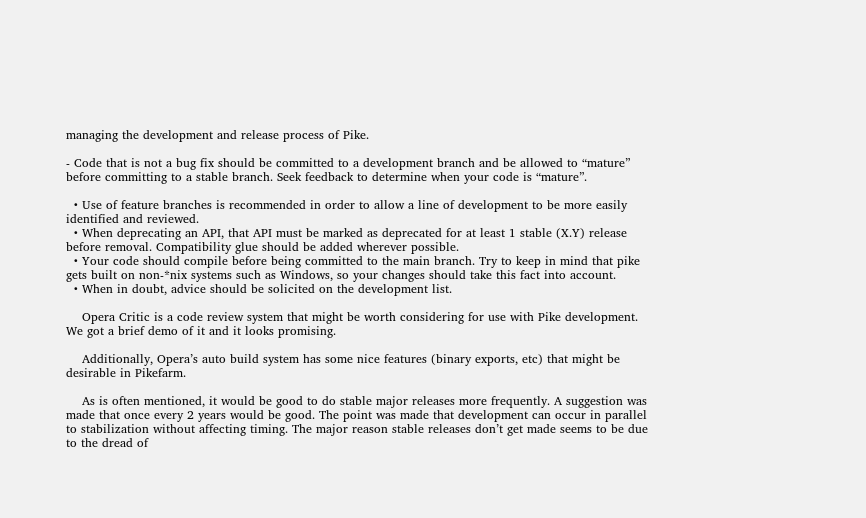managing the development and release process of Pike.

- Code that is not a bug fix should be committed to a development branch and be allowed to “mature” before committing to a stable branch. Seek feedback to determine when your code is “mature”.

  • Use of feature branches is recommended in order to allow a line of development to be more easily identified and reviewed.
  • When deprecating an API, that API must be marked as deprecated for at least 1 stable (X.Y) release before removal. Compatibility glue should be added wherever possible.
  • Your code should compile before being committed to the main branch. Try to keep in mind that pike gets built on non-*nix systems such as Windows, so your changes should take this fact into account.
  • When in doubt, advice should be solicited on the development list.

    Opera Critic is a code review system that might be worth considering for use with Pike development. We got a brief demo of it and it looks promising.

    Additionally, Opera’s auto build system has some nice features (binary exports, etc) that might be desirable in Pikefarm.

    As is often mentioned, it would be good to do stable major releases more frequently. A suggestion was made that once every 2 years would be good. The point was made that development can occur in parallel to stabilization without affecting timing. The major reason stable releases don’t get made seems to be due to the dread of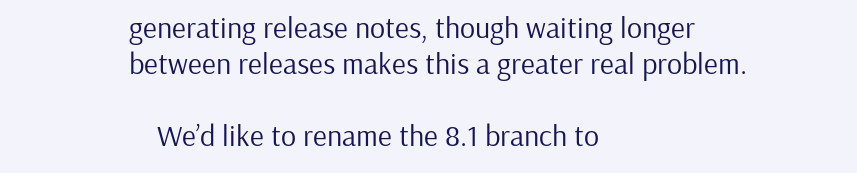generating release notes, though waiting longer between releases makes this a greater real problem.

    We’d like to rename the 8.1 branch to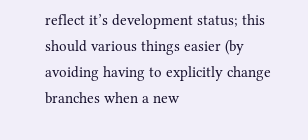reflect it’s development status; this should various things easier (by avoiding having to explicitly change branches when a new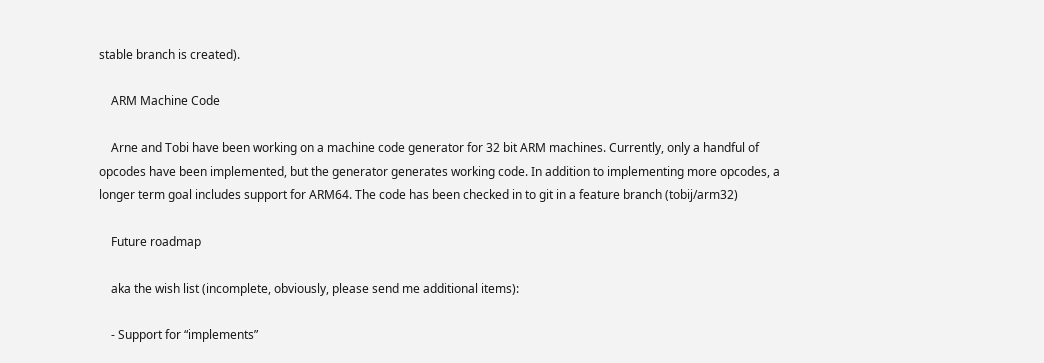stable branch is created).

    ARM Machine Code

    Arne and Tobi have been working on a machine code generator for 32 bit ARM machines. Currently, only a handful of opcodes have been implemented, but the generator generates working code. In addition to implementing more opcodes, a longer term goal includes support for ARM64. The code has been checked in to git in a feature branch (tobij/arm32)

    Future roadmap

    aka the wish list (incomplete, obviously, please send me additional items):

    - Support for “implements”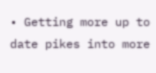• Getting more up to date pikes into more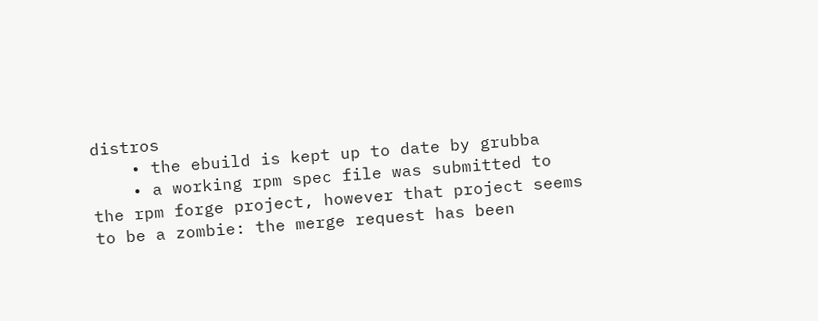distros
    • the ebuild is kept up to date by grubba
    • a working rpm spec file was submitted to the rpm forge project, however that project seems to be a zombie: the merge request has been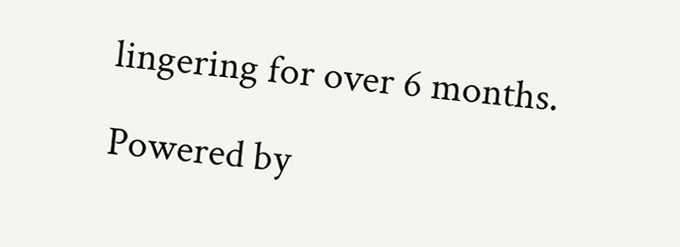lingering for over 6 months.

Powered by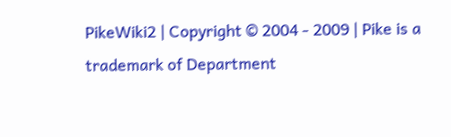PikeWiki2 | Copyright © 2004 - 2009 | Pike is a trademark of Department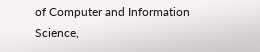of Computer and Information Science,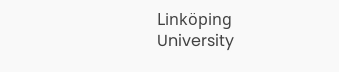Linköping University